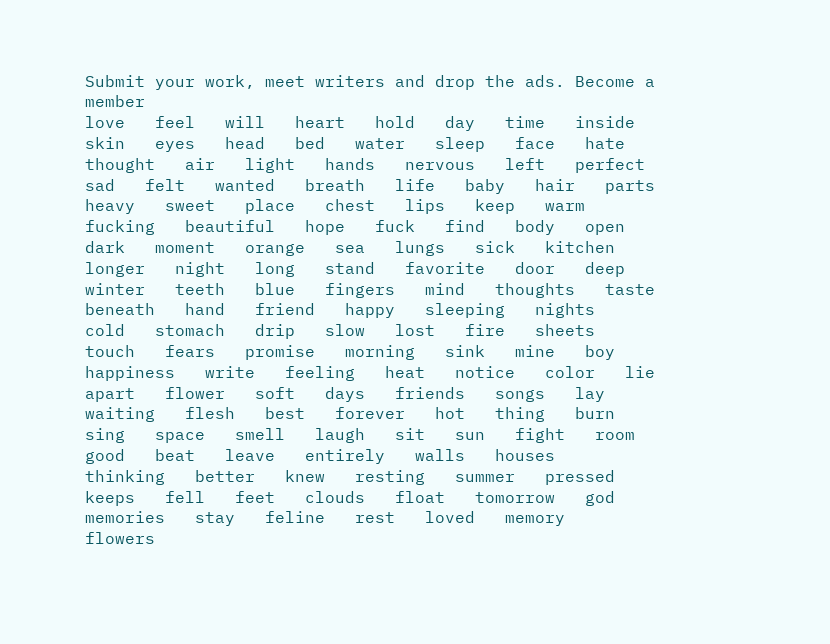Submit your work, meet writers and drop the ads. Become a member
love   feel   will   heart   hold   day   time   inside   skin   eyes   head   bed   water   sleep   face   hate   thought   air   light   hands   nervous   left   perfect   sad   felt   wanted   breath   life   baby   hair   parts   heavy   sweet   place   chest   lips   keep   warm   fucking   beautiful   hope   fuck   find   body   open   dark   moment   orange   sea   lungs   sick   kitchen   longer   night   long   stand   favorite   door   deep   winter   teeth   blue   fingers   mind   thoughts   taste   beneath   hand   friend   happy   sleeping   nights   cold   stomach   drip   slow   lost   fire   sheets   touch   fears   promise   morning   sink   mine   boy   happiness   write   feeling   heat   notice   color   lie   apart   flower   soft   days   friends   songs   lay   waiting   flesh   best   forever   hot   thing   burn   sing   space   smell   laugh   sit   sun   fight   room   good   beat   leave   entirely   walls   houses   thinking   better   knew   resting   summer   pressed   keeps   fell   feet   clouds   float   tomorrow   god   memories   stay   feline   rest   loved   memory   flowers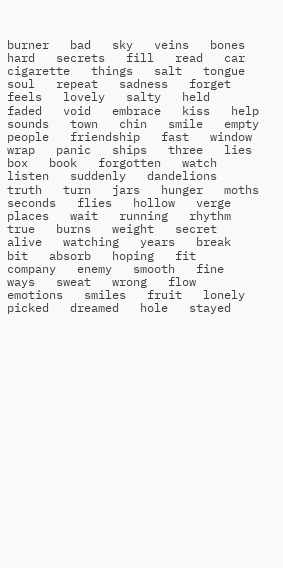burner   bad   sky   veins   bones   hard   secrets   fill   read   car   cigarette   things   salt   tongue   soul   repeat   sadness   forget   feels   lovely   salty   held   faded   void   embrace   kiss   help   sounds   town   chin   smile   empty   people   friendship   fast   window   wrap   panic   ships   three   lies   box   book   forgotten   watch   listen   suddenly   dandelions   truth   turn   jars   hunger   moths   seconds   flies   hollow   verge   places   wait   running   rhythm   true   burns   weight   secret   alive   watching   years   break   bit   absorb   hoping   fit   company   enemy   smooth   fine   ways   sweat   wrong   flow   emotions   smiles   fruit   lonely   picked   dreamed   hole   stayed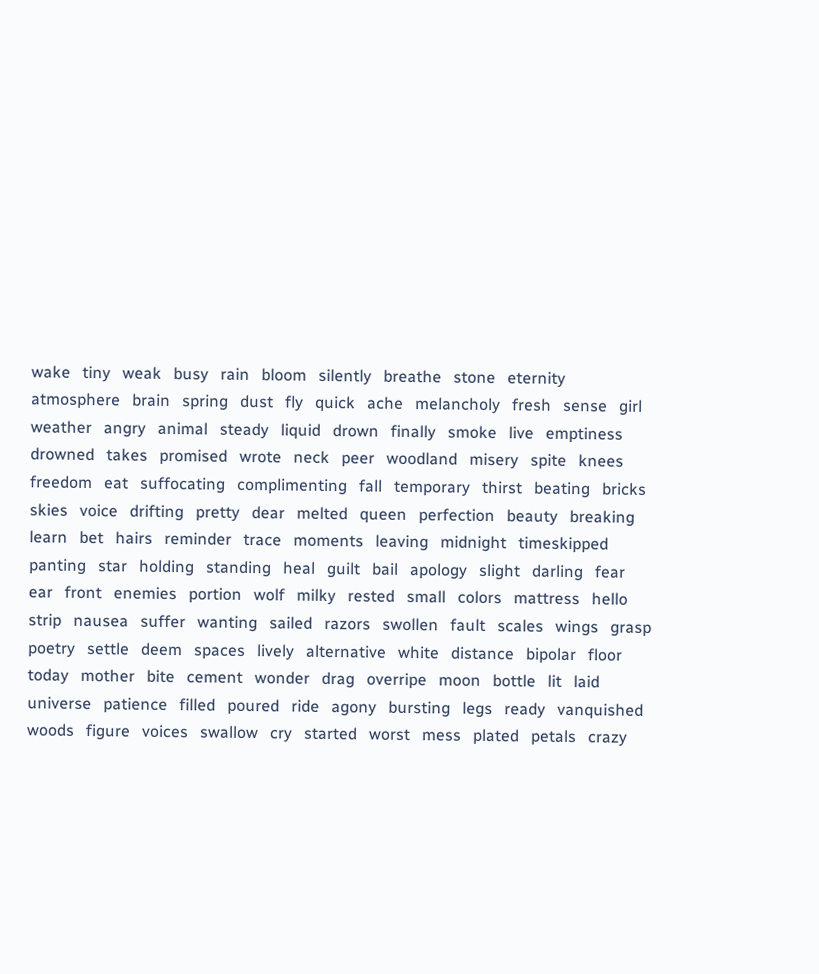wake   tiny   weak   busy   rain   bloom   silently   breathe   stone   eternity   atmosphere   brain   spring   dust   fly   quick   ache   melancholy   fresh   sense   girl   weather   angry   animal   steady   liquid   drown   finally   smoke   live   emptiness   drowned   takes   promised   wrote   neck   peer   woodland   misery   spite   knees   freedom   eat   suffocating   complimenting   fall   temporary   thirst   beating   bricks   skies   voice   drifting   pretty   dear   melted   queen   perfection   beauty   breaking   learn   bet   hairs   reminder   trace   moments   leaving   midnight   timeskipped   panting   star   holding   standing   heal   guilt   bail   apology   slight   darling   fear   ear   front   enemies   portion   wolf   milky   rested   small   colors   mattress   hello   strip   nausea   suffer   wanting   sailed   razors   swollen   fault   scales   wings   grasp   poetry   settle   deem   spaces   lively   alternative   white   distance   bipolar   floor   today   mother   bite   cement   wonder   drag   overripe   moon   bottle   lit   laid   universe   patience   filled   poured   ride   agony   bursting   legs   ready   vanquished   woods   figure   voices   swallow   cry   started   worst   mess   plated   petals   crazy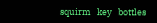squirm   key   bottles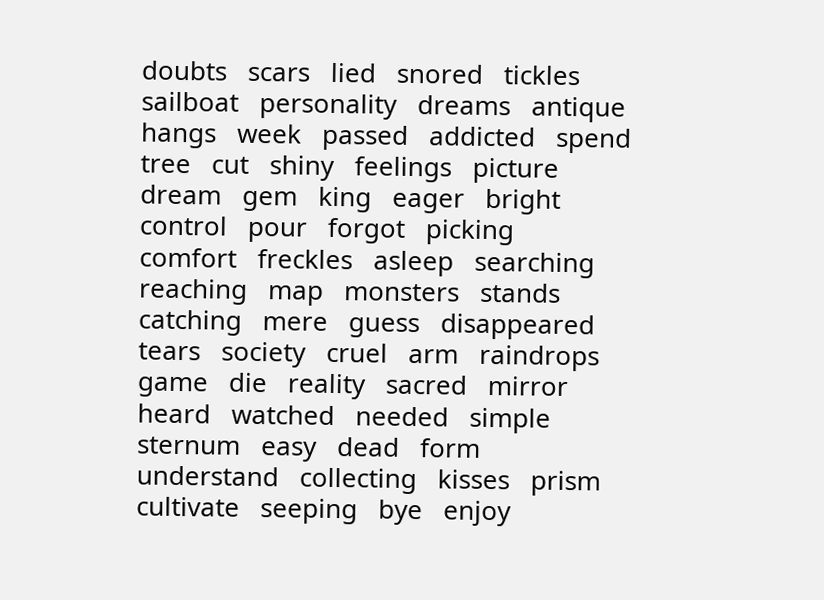doubts   scars   lied   snored   tickles   sailboat   personality   dreams   antique   hangs   week   passed   addicted   spend   tree   cut   shiny   feelings   picture   dream   gem   king   eager   bright   control   pour   forgot   picking   comfort   freckles   asleep   searching   reaching   map   monsters   stands   catching   mere   guess   disappeared   tears   society   cruel   arm   raindrops   game   die   reality   sacred   mirror   heard   watched   needed   simple   sternum   easy   dead   form   understand   collecting   kisses   prism   cultivate   seeping   bye   enjoy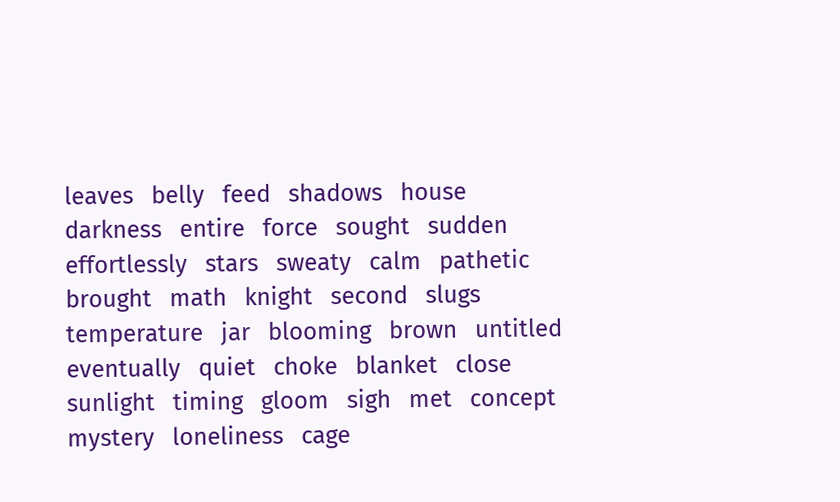leaves   belly   feed   shadows   house   darkness   entire   force   sought   sudden   effortlessly   stars   sweaty   calm   pathetic   brought   math   knight   second   slugs   temperature   jar   blooming   brown   untitled   eventually   quiet   choke   blanket   close   sunlight   timing   gloom   sigh   met   concept   mystery   loneliness   cage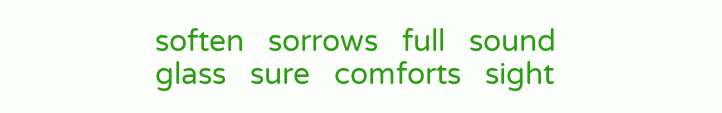soften   sorrows   full   sound   glass   sure   comforts   sight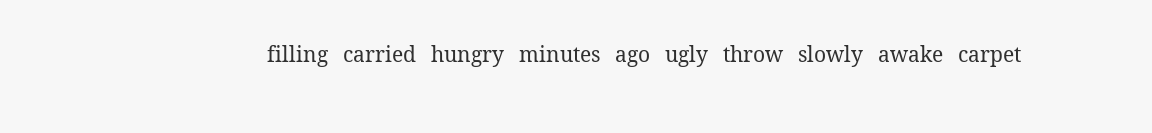filling   carried   hungry   minutes   ago   ugly   throw   slowly   awake   carpet